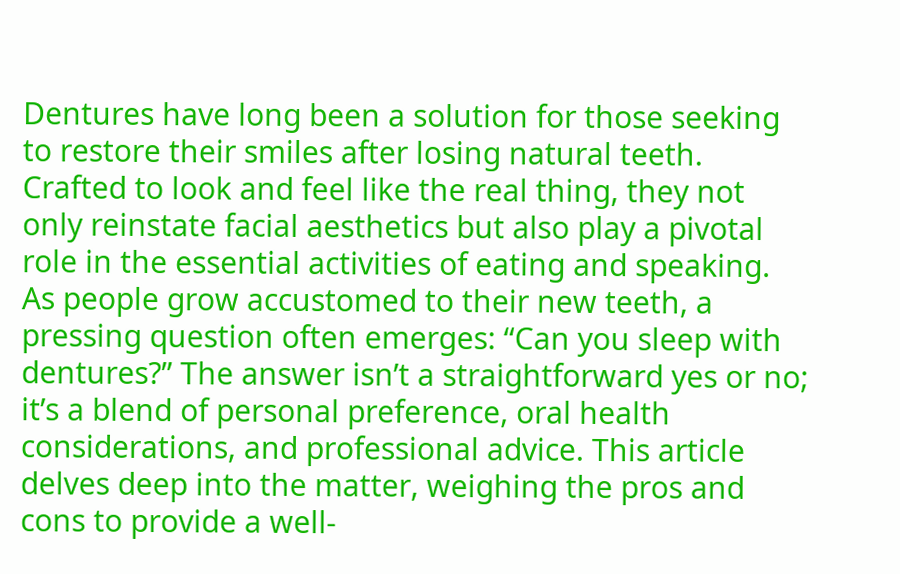Dentures have long been a solution for those seeking to restore their smiles after losing natural teeth. Crafted to look and feel like the real thing, they not only reinstate facial aesthetics but also play a pivotal role in the essential activities of eating and speaking. As people grow accustomed to their new teeth, a pressing question often emerges: “Can you sleep with dentures?” The answer isn’t a straightforward yes or no; it’s a blend of personal preference, oral health considerations, and professional advice. This article delves deep into the matter, weighing the pros and cons to provide a well-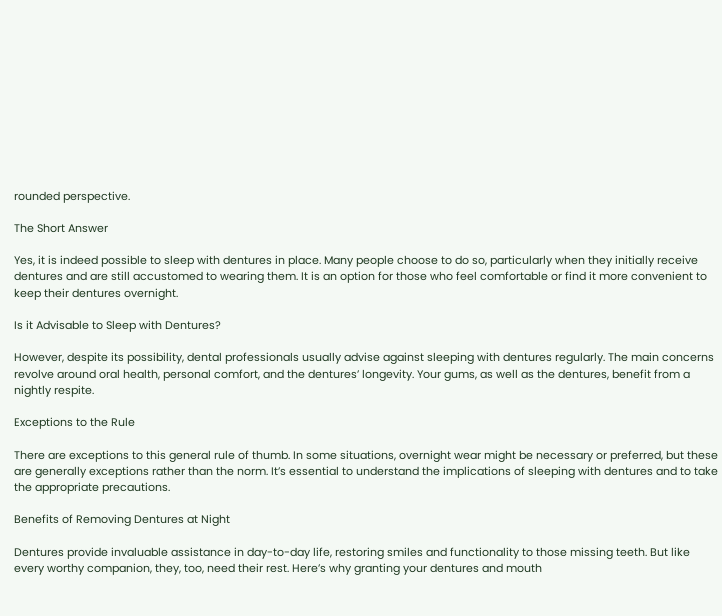rounded perspective.

The Short Answer

Yes, it is indeed possible to sleep with dentures in place. Many people choose to do so, particularly when they initially receive dentures and are still accustomed to wearing them. It is an option for those who feel comfortable or find it more convenient to keep their dentures overnight.

Is it Advisable to Sleep with Dentures?

However, despite its possibility, dental professionals usually advise against sleeping with dentures regularly. The main concerns revolve around oral health, personal comfort, and the dentures’ longevity. Your gums, as well as the dentures, benefit from a nightly respite.

Exceptions to the Rule

There are exceptions to this general rule of thumb. In some situations, overnight wear might be necessary or preferred, but these are generally exceptions rather than the norm. It’s essential to understand the implications of sleeping with dentures and to take the appropriate precautions.

Benefits of Removing Dentures at Night

Dentures provide invaluable assistance in day-to-day life, restoring smiles and functionality to those missing teeth. But like every worthy companion, they, too, need their rest. Here’s why granting your dentures and mouth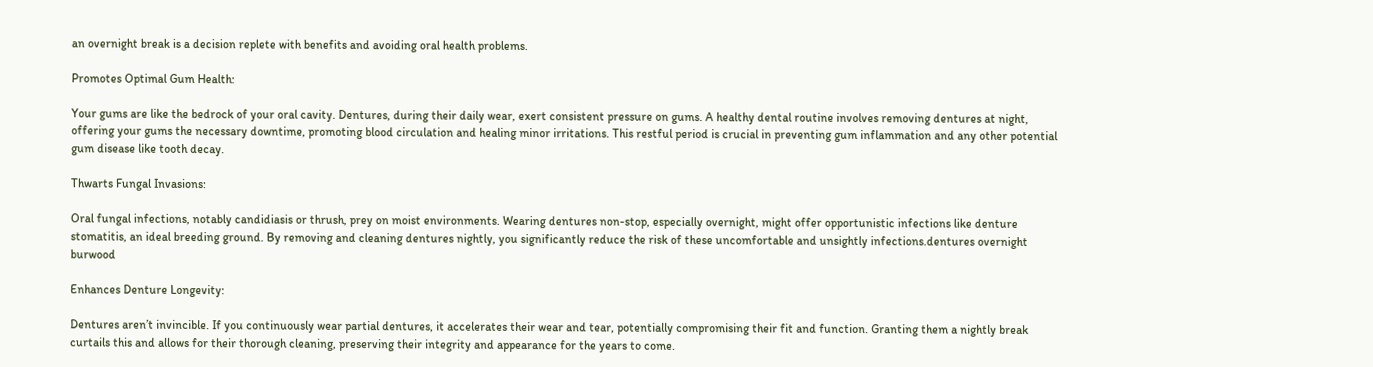an overnight break is a decision replete with benefits and avoiding oral health problems.

Promotes Optimal Gum Health:

Your gums are like the bedrock of your oral cavity. Dentures, during their daily wear, exert consistent pressure on gums. A healthy dental routine involves removing dentures at night, offering your gums the necessary downtime, promoting blood circulation and healing minor irritations. This restful period is crucial in preventing gum inflammation and any other potential gum disease like tooth decay.

Thwarts Fungal Invasions:

Oral fungal infections, notably candidiasis or thrush, prey on moist environments. Wearing dentures non-stop, especially overnight, might offer opportunistic infections like denture stomatitis, an ideal breeding ground. By removing and cleaning dentures nightly, you significantly reduce the risk of these uncomfortable and unsightly infections.dentures overnight burwood

Enhances Denture Longevity:

Dentures aren’t invincible. If you continuously wear partial dentures, it accelerates their wear and tear, potentially compromising their fit and function. Granting them a nightly break curtails this and allows for their thorough cleaning, preserving their integrity and appearance for the years to come.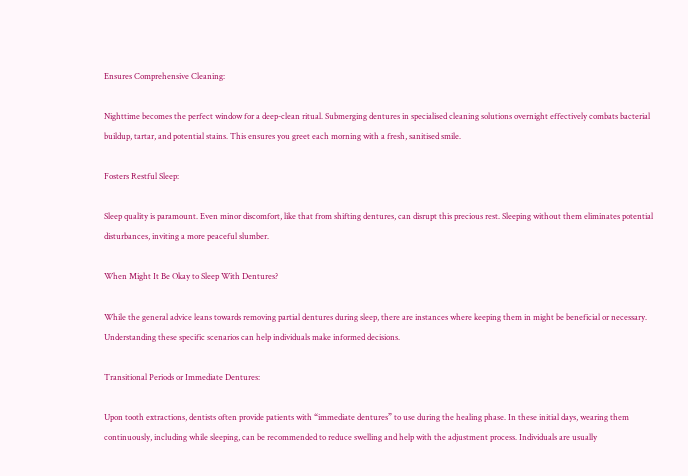Ensures Comprehensive Cleaning:

Nighttime becomes the perfect window for a deep-clean ritual. Submerging dentures in specialised cleaning solutions overnight effectively combats bacterial buildup, tartar, and potential stains. This ensures you greet each morning with a fresh, sanitised smile.

Fosters Restful Sleep:

Sleep quality is paramount. Even minor discomfort, like that from shifting dentures, can disrupt this precious rest. Sleeping without them eliminates potential disturbances, inviting a more peaceful slumber.

When Might It Be Okay to Sleep With Dentures?

While the general advice leans towards removing partial dentures during sleep, there are instances where keeping them in might be beneficial or necessary. Understanding these specific scenarios can help individuals make informed decisions.

Transitional Periods or Immediate Dentures:

Upon tooth extractions, dentists often provide patients with “immediate dentures” to use during the healing phase. In these initial days, wearing them continuously, including while sleeping, can be recommended to reduce swelling and help with the adjustment process. Individuals are usually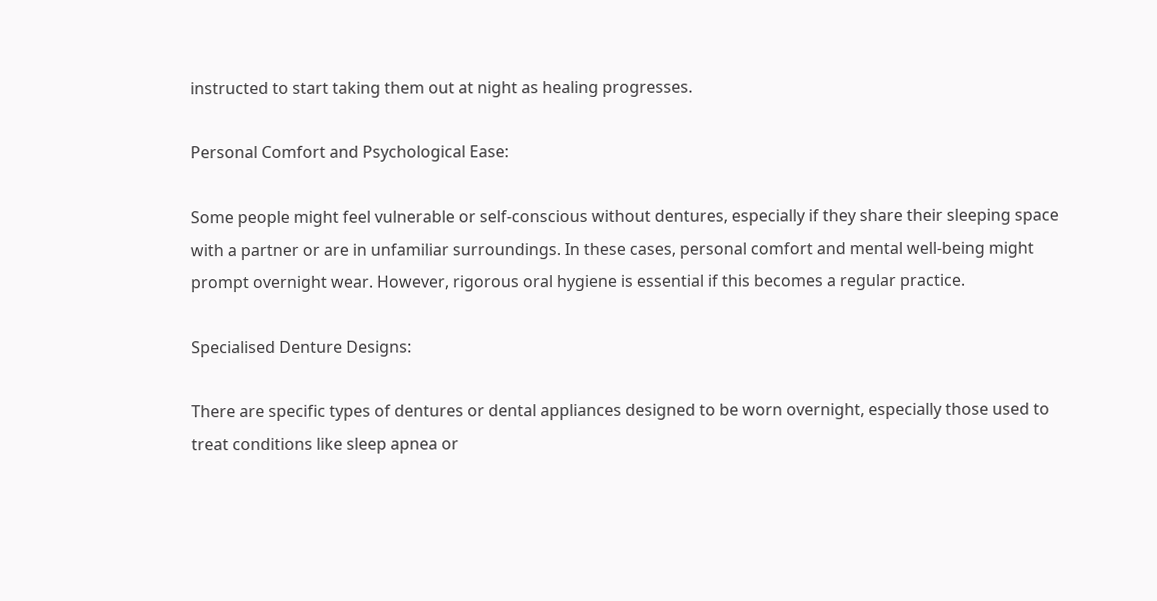instructed to start taking them out at night as healing progresses.

Personal Comfort and Psychological Ease:

Some people might feel vulnerable or self-conscious without dentures, especially if they share their sleeping space with a partner or are in unfamiliar surroundings. In these cases, personal comfort and mental well-being might prompt overnight wear. However, rigorous oral hygiene is essential if this becomes a regular practice.

Specialised Denture Designs:

There are specific types of dentures or dental appliances designed to be worn overnight, especially those used to treat conditions like sleep apnea or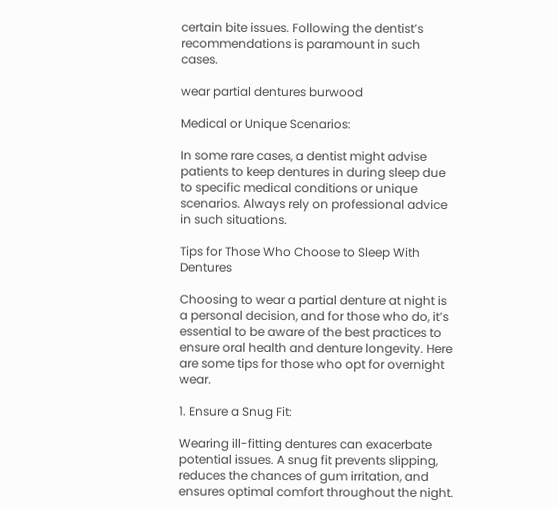certain bite issues. Following the dentist’s recommendations is paramount in such cases.

wear partial dentures burwood

Medical or Unique Scenarios:

In some rare cases, a dentist might advise patients to keep dentures in during sleep due to specific medical conditions or unique scenarios. Always rely on professional advice in such situations.

Tips for Those Who Choose to Sleep With Dentures

Choosing to wear a partial denture at night is a personal decision, and for those who do, it’s essential to be aware of the best practices to ensure oral health and denture longevity. Here are some tips for those who opt for overnight wear.

1. Ensure a Snug Fit:

Wearing ill-fitting dentures can exacerbate potential issues. A snug fit prevents slipping, reduces the chances of gum irritation, and ensures optimal comfort throughout the night.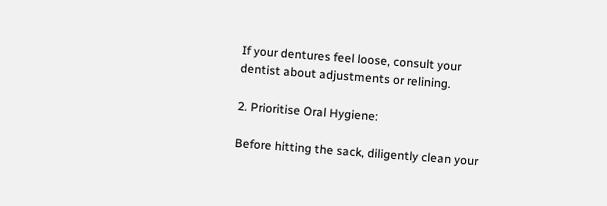If your dentures feel loose, consult your dentist about adjustments or relining.

2. Prioritise Oral Hygiene:

Before hitting the sack, diligently clean your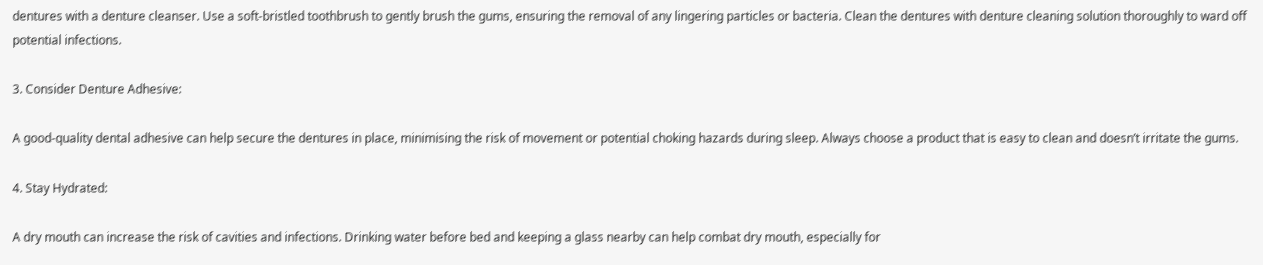dentures with a denture cleanser. Use a soft-bristled toothbrush to gently brush the gums, ensuring the removal of any lingering particles or bacteria. Clean the dentures with denture cleaning solution thoroughly to ward off potential infections.

3. Consider Denture Adhesive:

A good-quality dental adhesive can help secure the dentures in place, minimising the risk of movement or potential choking hazards during sleep. Always choose a product that is easy to clean and doesn’t irritate the gums.

4. Stay Hydrated:

A dry mouth can increase the risk of cavities and infections. Drinking water before bed and keeping a glass nearby can help combat dry mouth, especially for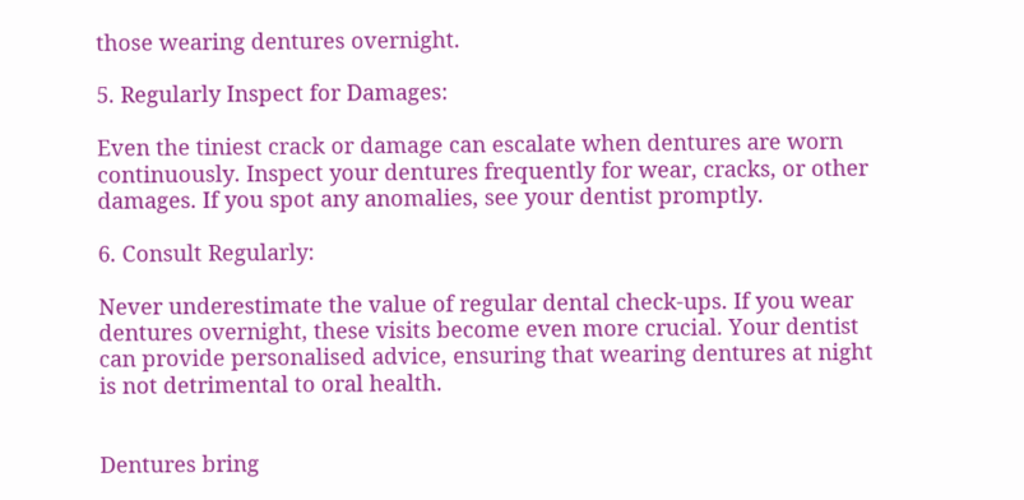those wearing dentures overnight.

5. Regularly Inspect for Damages:

Even the tiniest crack or damage can escalate when dentures are worn continuously. Inspect your dentures frequently for wear, cracks, or other damages. If you spot any anomalies, see your dentist promptly.

6. Consult Regularly:

Never underestimate the value of regular dental check-ups. If you wear dentures overnight, these visits become even more crucial. Your dentist can provide personalised advice, ensuring that wearing dentures at night is not detrimental to oral health.


Dentures bring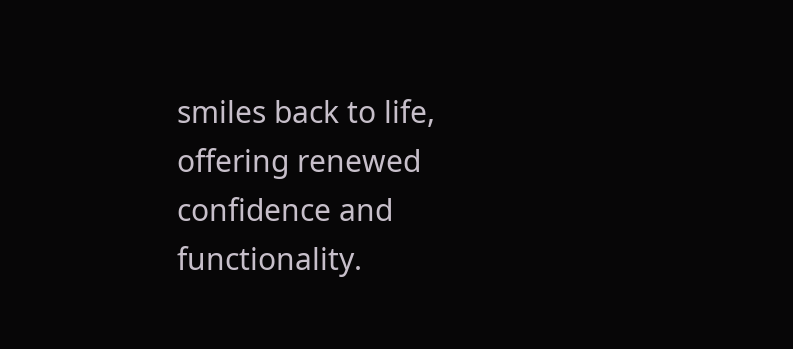smiles back to life, offering renewed confidence and functionality.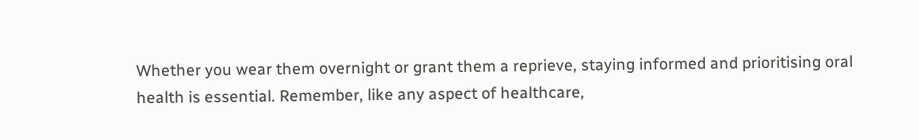Whether you wear them overnight or grant them a reprieve, staying informed and prioritising oral health is essential. Remember, like any aspect of healthcare,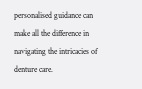personalised guidance can make all the difference in navigating the intricacies of denture care.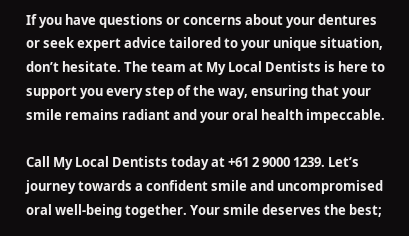If you have questions or concerns about your dentures or seek expert advice tailored to your unique situation, don’t hesitate. The team at My Local Dentists is here to support you every step of the way, ensuring that your smile remains radiant and your oral health impeccable.

Call My Local Dentists today at +61 2 9000 1239. Let’s journey towards a confident smile and uncompromised oral well-being together. Your smile deserves the best;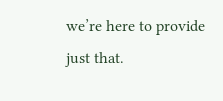we’re here to provide just that.